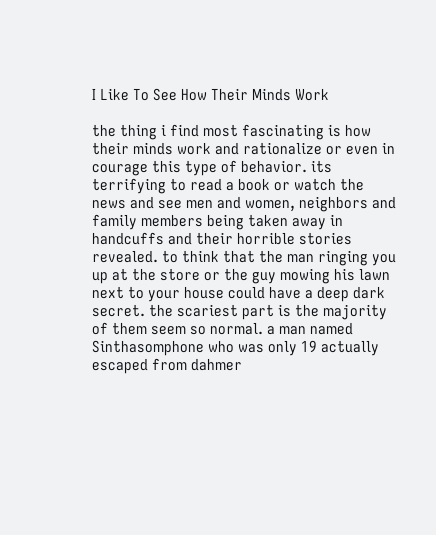I Like To See How Their Minds Work

the thing i find most fascinating is how their minds work and rationalize or even in courage this type of behavior. its terrifying to read a book or watch the news and see men and women, neighbors and family members being taken away in handcuffs and their horrible stories revealed. to think that the man ringing you up at the store or the guy mowing his lawn next to your house could have a deep dark secret. the scariest part is the majority of them seem so normal. a man named Sinthasomphone who was only 19 actually escaped from dahmer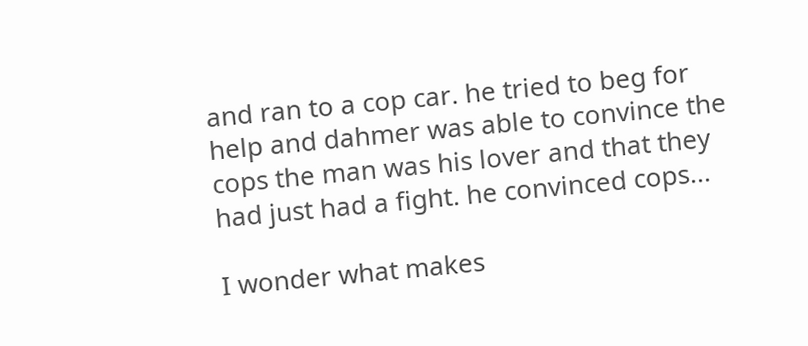and ran to a cop car. he tried to beg for help and dahmer was able to convince the cops the man was his lover and that they had just had a fight. he convinced cops...

I wonder what makes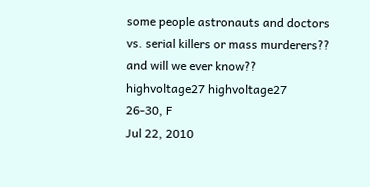some people astronauts and doctors vs. serial killers or mass murderers?? and will we ever know??
highvoltage27 highvoltage27
26-30, F
Jul 22, 2010